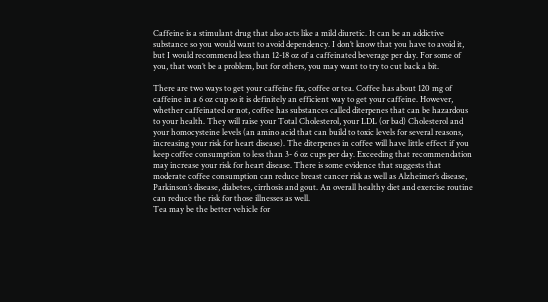Caffeine is a stimulant drug that also acts like a mild diuretic. It can be an addictive substance so you would want to avoid dependency. I don’t know that you have to avoid it, but I would recommend less than 12-18 oz of a caffeinated beverage per day. For some of you, that won’t be a problem, but for others, you may want to try to cut back a bit.

There are two ways to get your caffeine fix, coffee or tea. Coffee has about 120 mg of caffeine in a 6 oz cup so it is definitely an efficient way to get your caffeine. However, whether caffeinated or not, coffee has substances called diterpenes that can be hazardous to your health. They will raise your Total Cholesterol, your LDL (or bad) Cholesterol and your homocysteine levels (an amino acid that can build to toxic levels for several reasons, increasing your risk for heart disease). The diterpenes in coffee will have little effect if you keep coffee consumption to less than 3- 6 oz cups per day. Exceeding that recommendation may increase your risk for heart disease. There is some evidence that suggests that moderate coffee consumption can reduce breast cancer risk as well as Alzheimer’s disease, Parkinson’s disease, diabetes, cirrhosis and gout. An overall healthy diet and exercise routine can reduce the risk for those illnesses as well.
Tea may be the better vehicle for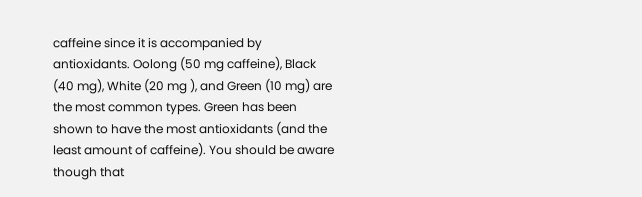caffeine since it is accompanied by antioxidants. Oolong (50 mg caffeine), Black (40 mg), White (20 mg ), and Green (10 mg) are the most common types. Green has been shown to have the most antioxidants (and the least amount of caffeine). You should be aware though that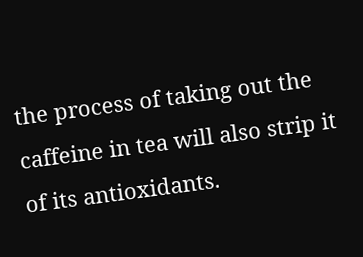the process of taking out the caffeine in tea will also strip it of its antioxidants.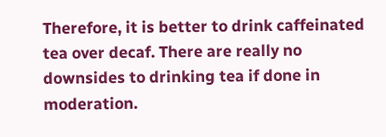Therefore, it is better to drink caffeinated tea over decaf. There are really no downsides to drinking tea if done in moderation.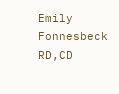Emily Fonnesbeck RD,CD